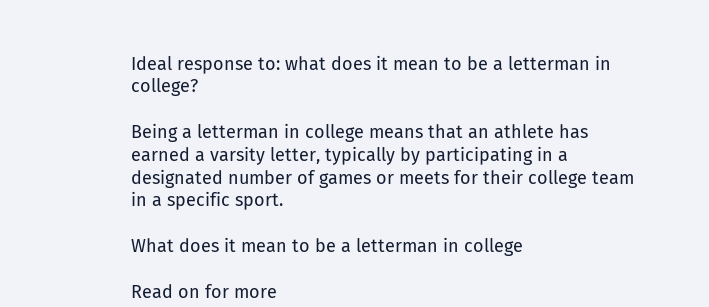Ideal response to: what does it mean to be a letterman in college?

Being a letterman in college means that an athlete has earned a varsity letter, typically by participating in a designated number of games or meets for their college team in a specific sport.

What does it mean to be a letterman in college

Read on for more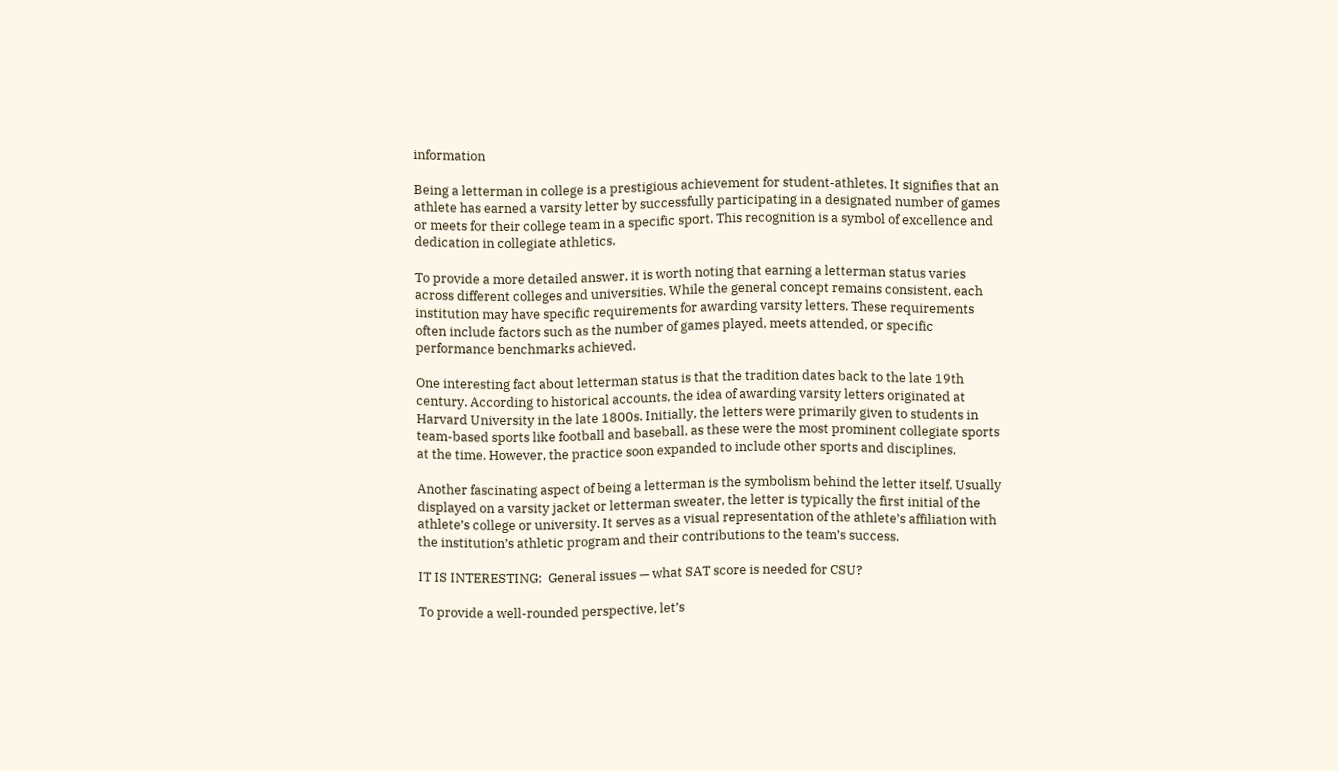information

Being a letterman in college is a prestigious achievement for student-athletes. It signifies that an athlete has earned a varsity letter by successfully participating in a designated number of games or meets for their college team in a specific sport. This recognition is a symbol of excellence and dedication in collegiate athletics.

To provide a more detailed answer, it is worth noting that earning a letterman status varies across different colleges and universities. While the general concept remains consistent, each institution may have specific requirements for awarding varsity letters. These requirements often include factors such as the number of games played, meets attended, or specific performance benchmarks achieved.

One interesting fact about letterman status is that the tradition dates back to the late 19th century. According to historical accounts, the idea of awarding varsity letters originated at Harvard University in the late 1800s. Initially, the letters were primarily given to students in team-based sports like football and baseball, as these were the most prominent collegiate sports at the time. However, the practice soon expanded to include other sports and disciplines.

Another fascinating aspect of being a letterman is the symbolism behind the letter itself. Usually displayed on a varsity jacket or letterman sweater, the letter is typically the first initial of the athlete’s college or university. It serves as a visual representation of the athlete’s affiliation with the institution’s athletic program and their contributions to the team’s success.

IT IS INTERESTING:  General issues — what SAT score is needed for CSU?

To provide a well-rounded perspective, let’s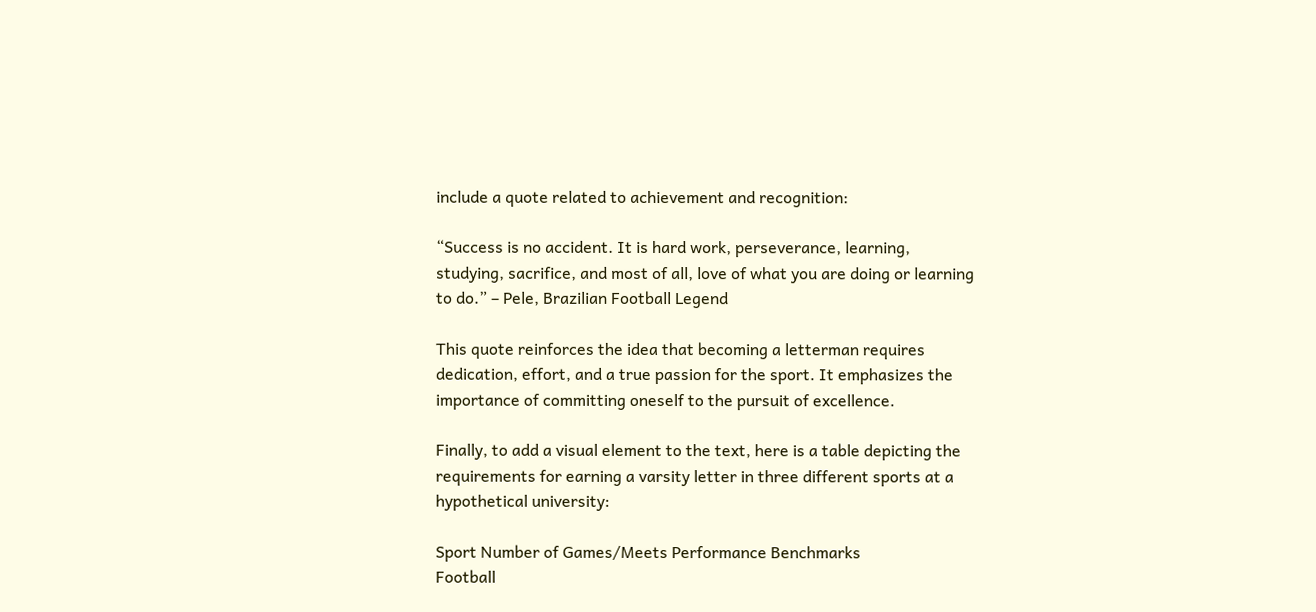include a quote related to achievement and recognition:

“Success is no accident. It is hard work, perseverance, learning, studying, sacrifice, and most of all, love of what you are doing or learning to do.” – Pele, Brazilian Football Legend

This quote reinforces the idea that becoming a letterman requires dedication, effort, and a true passion for the sport. It emphasizes the importance of committing oneself to the pursuit of excellence.

Finally, to add a visual element to the text, here is a table depicting the requirements for earning a varsity letter in three different sports at a hypothetical university:

Sport Number of Games/Meets Performance Benchmarks
Football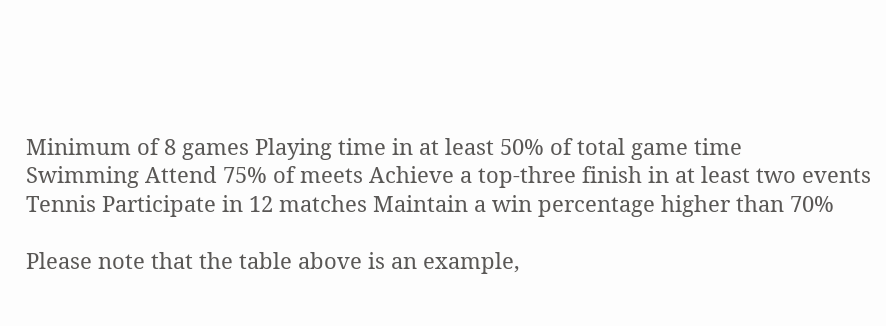Minimum of 8 games Playing time in at least 50% of total game time
Swimming Attend 75% of meets Achieve a top-three finish in at least two events
Tennis Participate in 12 matches Maintain a win percentage higher than 70%

Please note that the table above is an example,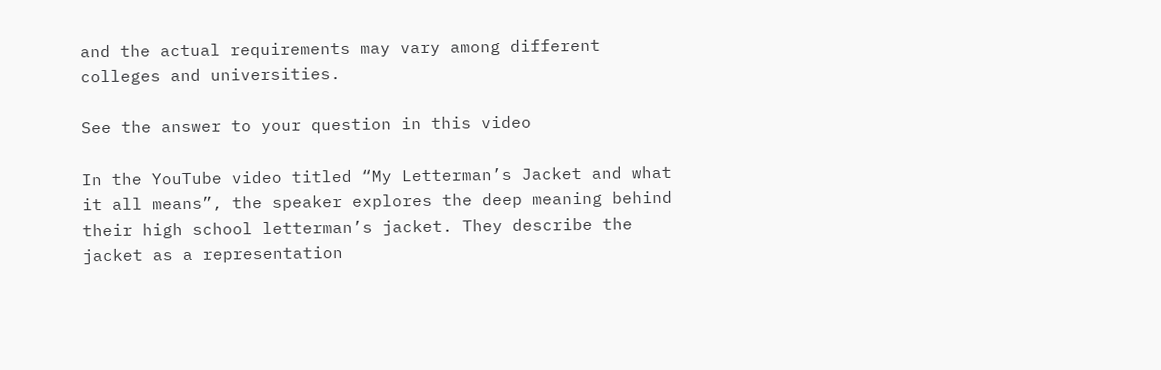and the actual requirements may vary among different colleges and universities.

See the answer to your question in this video

In the YouTube video titled “My Letterman’s Jacket and what it all means”, the speaker explores the deep meaning behind their high school letterman’s jacket. They describe the jacket as a representation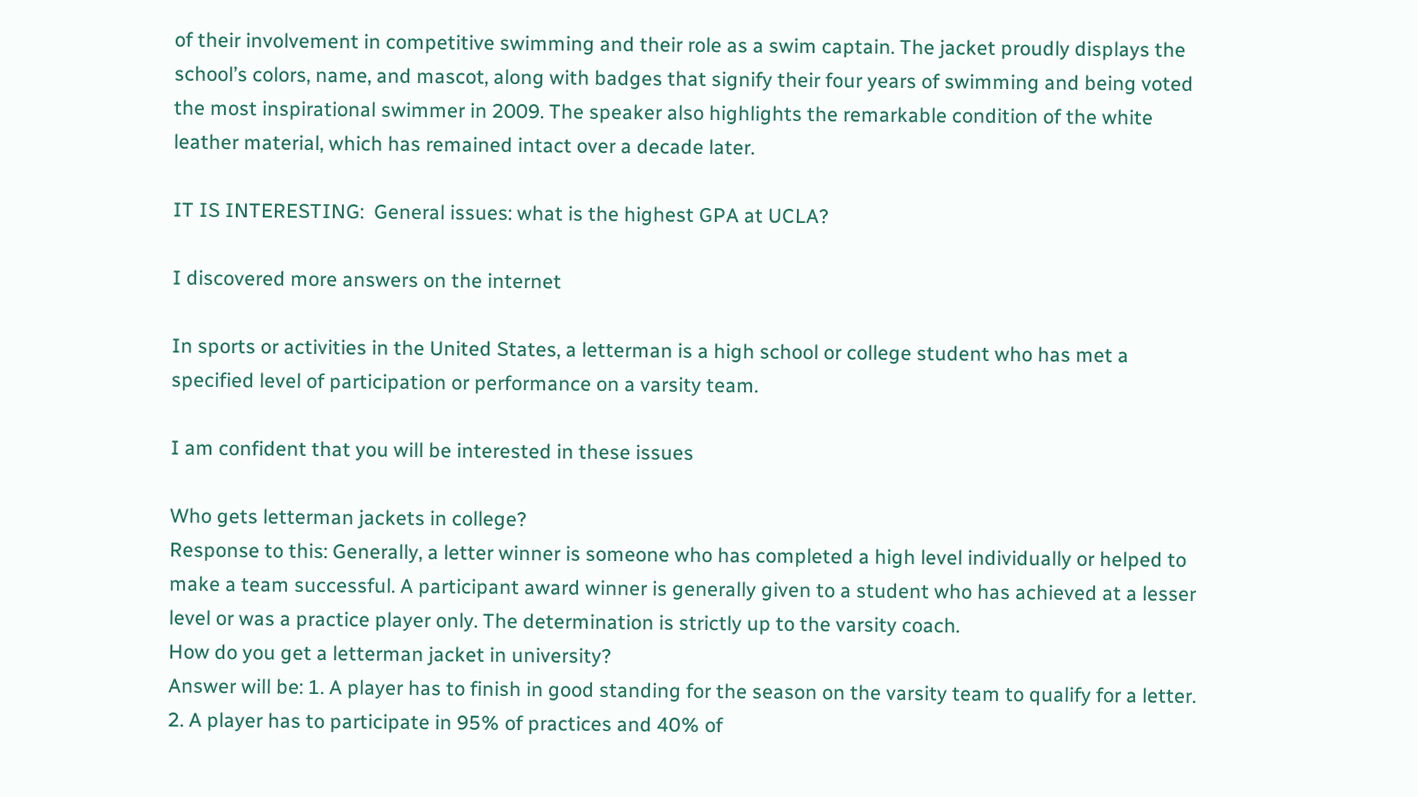of their involvement in competitive swimming and their role as a swim captain. The jacket proudly displays the school’s colors, name, and mascot, along with badges that signify their four years of swimming and being voted the most inspirational swimmer in 2009. The speaker also highlights the remarkable condition of the white leather material, which has remained intact over a decade later.

IT IS INTERESTING:  General issues: what is the highest GPA at UCLA?

I discovered more answers on the internet

In sports or activities in the United States, a letterman is a high school or college student who has met a specified level of participation or performance on a varsity team.

I am confident that you will be interested in these issues

Who gets letterman jackets in college?
Response to this: Generally, a letter winner is someone who has completed a high level individually or helped to make a team successful. A participant award winner is generally given to a student who has achieved at a lesser level or was a practice player only. The determination is strictly up to the varsity coach.
How do you get a letterman jacket in university?
Answer will be: 1. A player has to finish in good standing for the season on the varsity team to qualify for a letter. 2. A player has to participate in 95% of practices and 40% of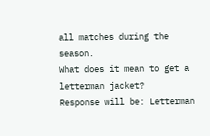all matches during the season.
What does it mean to get a letterman jacket?
Response will be: Letterman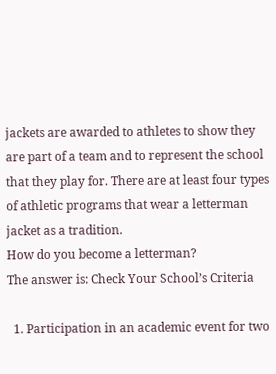jackets are awarded to athletes to show they are part of a team and to represent the school that they play for. There are at least four types of athletic programs that wear a letterman jacket as a tradition.
How do you become a letterman?
The answer is: Check Your School’s Criteria

  1. Participation in an academic event for two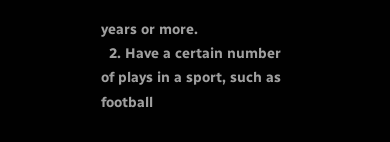years or more.
  2. Have a certain number of plays in a sport, such as football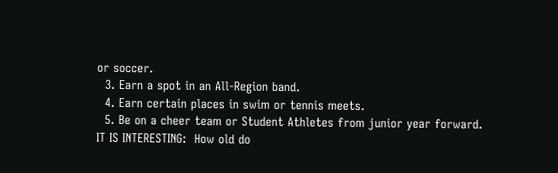or soccer.
  3. Earn a spot in an All-Region band.
  4. Earn certain places in swim or tennis meets.
  5. Be on a cheer team or Student Athletes from junior year forward.
IT IS INTERESTING:  How old do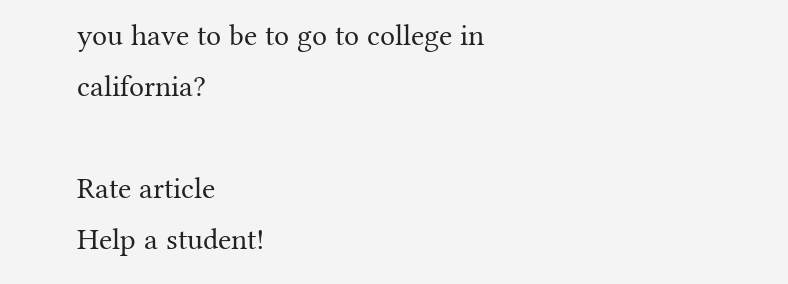you have to be to go to college in california?

Rate article
Help a student!